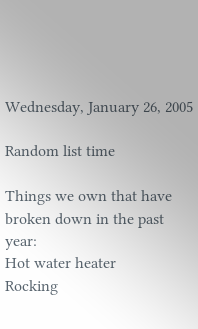Wednesday, January 26, 2005

Random list time

Things we own that have broken down in the past year:
Hot water heater
Rocking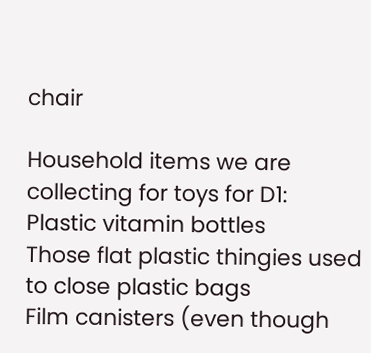chair

Household items we are collecting for toys for D1:
Plastic vitamin bottles
Those flat plastic thingies used to close plastic bags
Film canisters (even though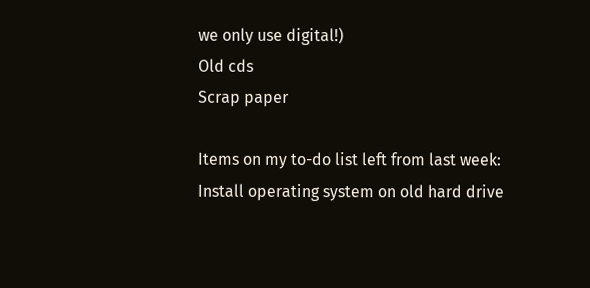we only use digital!)
Old cds
Scrap paper

Items on my to-do list left from last week:
Install operating system on old hard drive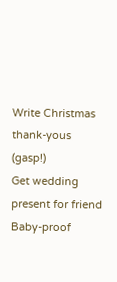Write Christmas thank-yous (gasp!)
Get wedding present for friend
Baby-proof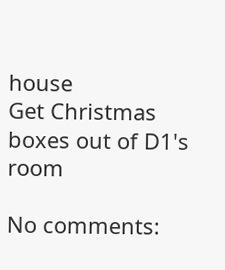house
Get Christmas boxes out of D1's room

No comments: